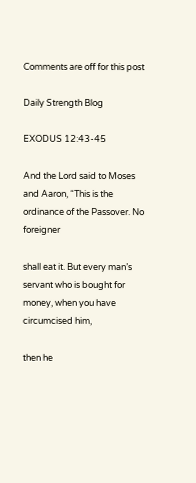Comments are off for this post

Daily Strength Blog

EXODUS 12:43-45

And the Lord said to Moses and Aaron, “This is the ordinance of the Passover. No foreigner

shall eat it. But every man’s servant who is bought for money, when you have circumcised him,

then he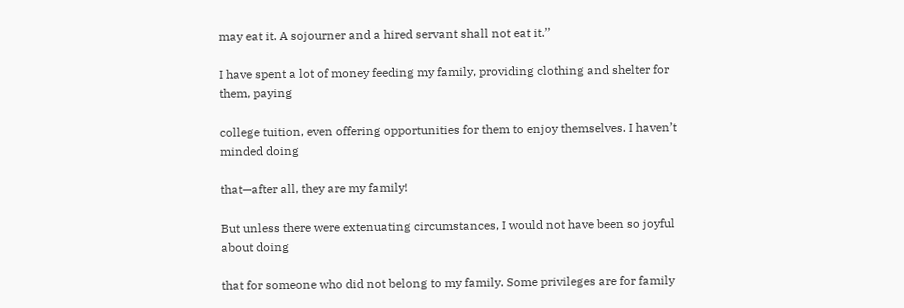may eat it. A sojourner and a hired servant shall not eat it.’’

I have spent a lot of money feeding my family, providing clothing and shelter for them, paying

college tuition, even offering opportunities for them to enjoy themselves. I haven’t minded doing

that—after all, they are my family!

But unless there were extenuating circumstances, I would not have been so joyful about doing

that for someone who did not belong to my family. Some privileges are for family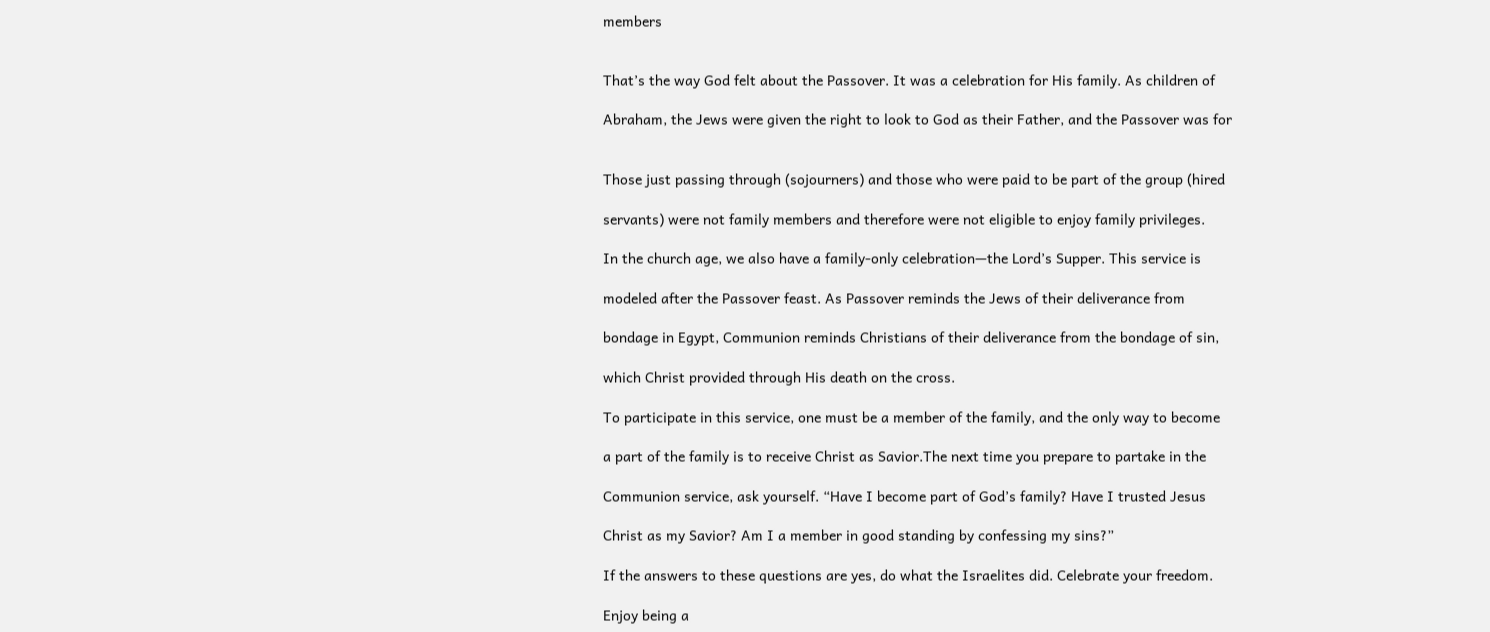members


That’s the way God felt about the Passover. It was a celebration for His family. As children of

Abraham, the Jews were given the right to look to God as their Father, and the Passover was for


Those just passing through (sojourners) and those who were paid to be part of the group (hired

servants) were not family members and therefore were not eligible to enjoy family privileges.

In the church age, we also have a family-only celebration—the Lord’s Supper. This service is

modeled after the Passover feast. As Passover reminds the Jews of their deliverance from

bondage in Egypt, Communion reminds Christians of their deliverance from the bondage of sin,

which Christ provided through His death on the cross.

To participate in this service, one must be a member of the family, and the only way to become

a part of the family is to receive Christ as Savior.The next time you prepare to partake in the

Communion service, ask yourself. “Have I become part of God’s family? Have I trusted Jesus

Christ as my Savior? Am I a member in good standing by confessing my sins?”

If the answers to these questions are yes, do what the Israelites did. Celebrate your freedom.

Enjoy being a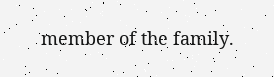member of the family.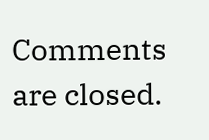Comments are closed.